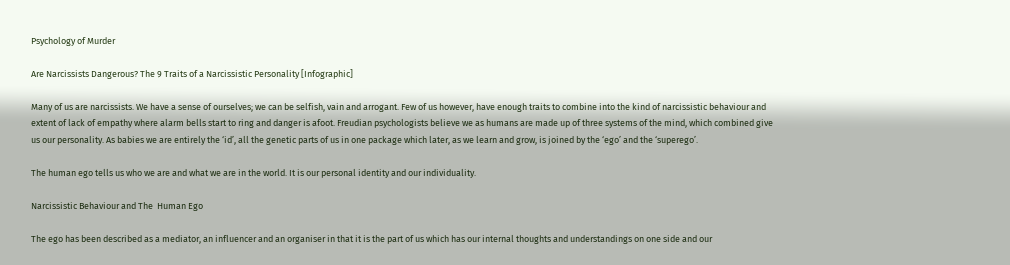Psychology of Murder

Are Narcissists Dangerous? The 9 Traits of a Narcissistic Personality [Infographic]

Many of us are narcissists. We have a sense of ourselves; we can be selfish, vain and arrogant. Few of us however, have enough traits to combine into the kind of narcissistic behaviour and extent of lack of empathy where alarm bells start to ring and danger is afoot. Freudian psychologists believe we as humans are made up of three systems of the mind, which combined give us our personality. As babies we are entirely the ‘id’, all the genetic parts of us in one package which later, as we learn and grow, is joined by the ‘ego’ and the ‘superego’.

The human ego tells us who we are and what we are in the world. It is our personal identity and our individuality.

Narcissistic Behaviour and The  Human Ego

The ego has been described as a mediator, an influencer and an organiser in that it is the part of us which has our internal thoughts and understandings on one side and our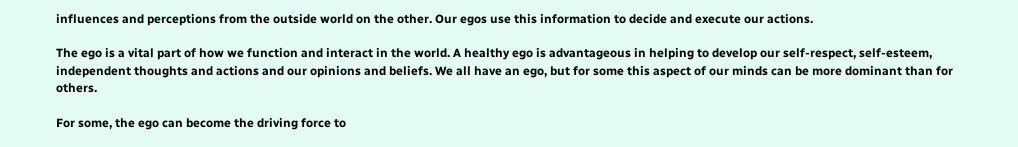influences and perceptions from the outside world on the other. Our egos use this information to decide and execute our actions.

The ego is a vital part of how we function and interact in the world. A healthy ego is advantageous in helping to develop our self-respect, self-esteem, independent thoughts and actions and our opinions and beliefs. We all have an ego, but for some this aspect of our minds can be more dominant than for others.

For some, the ego can become the driving force to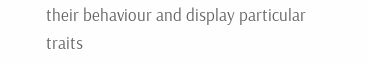their behaviour and display particular traits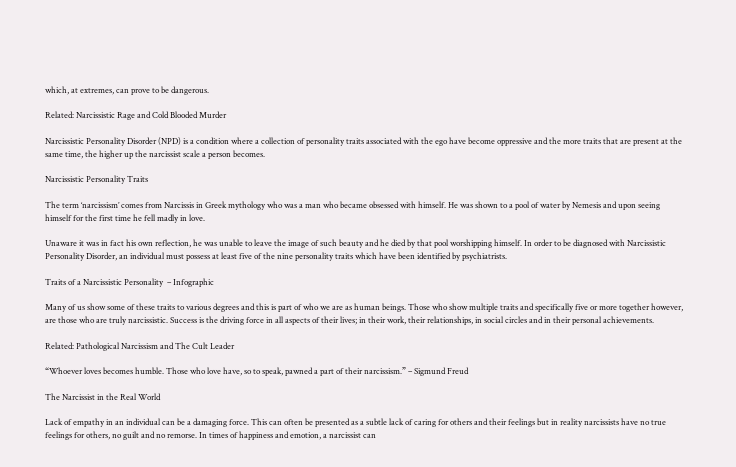which, at extremes, can prove to be dangerous.

Related: Narcissistic Rage and Cold Blooded Murder

Narcissistic Personality Disorder (NPD) is a condition where a collection of personality traits associated with the ego have become oppressive and the more traits that are present at the same time, the higher up the narcissist scale a person becomes.

Narcissistic Personality Traits

The term ‘narcissism’ comes from Narcissis in Greek mythology who was a man who became obsessed with himself. He was shown to a pool of water by Nemesis and upon seeing himself for the first time he fell madly in love.

Unaware it was in fact his own reflection, he was unable to leave the image of such beauty and he died by that pool worshipping himself. In order to be diagnosed with Narcissistic Personality Disorder, an individual must possess at least five of the nine personality traits which have been identified by psychiatrists.

Traits of a Narcissistic Personality  – Infographic

Many of us show some of these traits to various degrees and this is part of who we are as human beings. Those who show multiple traits and specifically five or more together however, are those who are truly narcissistic. Success is the driving force in all aspects of their lives; in their work, their relationships, in social circles and in their personal achievements.

Related: Pathological Narcissism and The Cult Leader

“Whoever loves becomes humble. Those who love have, so to speak, pawned a part of their narcissism.” – Sigmund Freud

The Narcissist in the Real World

Lack of empathy in an individual can be a damaging force. This can often be presented as a subtle lack of caring for others and their feelings but in reality narcissists have no true feelings for others, no guilt and no remorse. In times of happiness and emotion, a narcissist can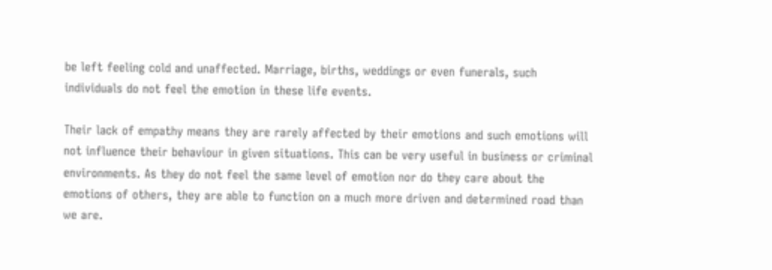be left feeling cold and unaffected. Marriage, births, weddings or even funerals, such individuals do not feel the emotion in these life events.

Their lack of empathy means they are rarely affected by their emotions and such emotions will not influence their behaviour in given situations. This can be very useful in business or criminal environments. As they do not feel the same level of emotion nor do they care about the emotions of others, they are able to function on a much more driven and determined road than we are.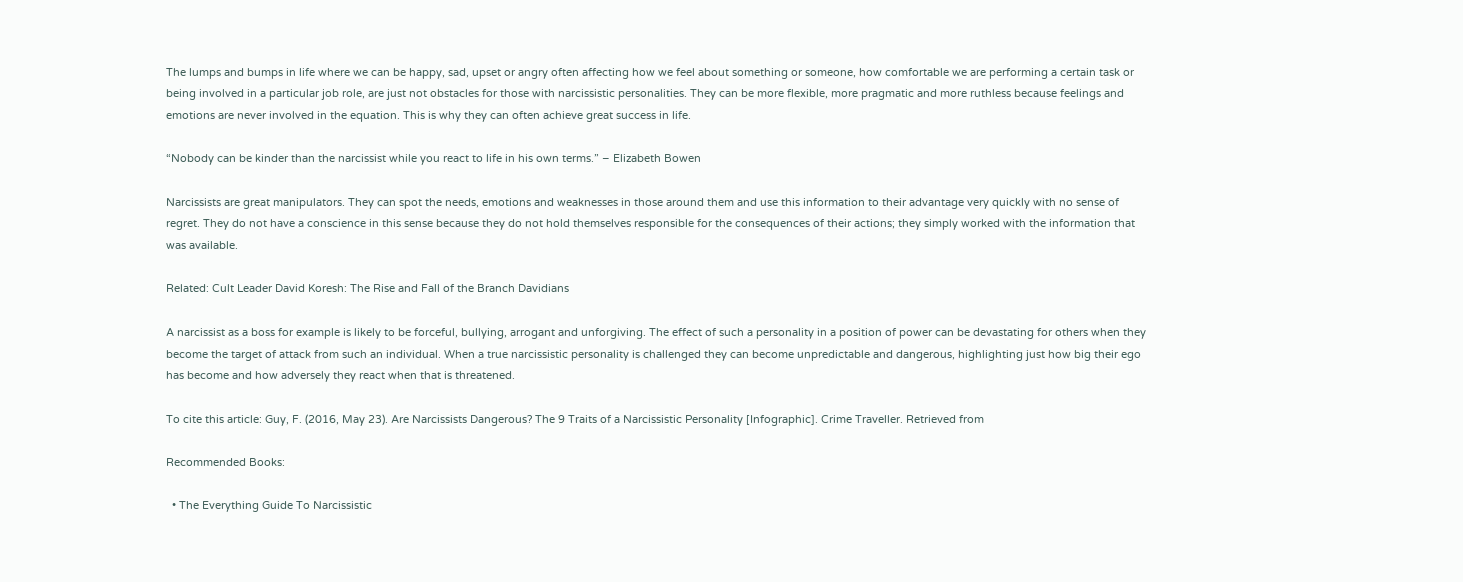The lumps and bumps in life where we can be happy, sad, upset or angry often affecting how we feel about something or someone, how comfortable we are performing a certain task or being involved in a particular job role, are just not obstacles for those with narcissistic personalities. They can be more flexible, more pragmatic and more ruthless because feelings and emotions are never involved in the equation. This is why they can often achieve great success in life.

“Nobody can be kinder than the narcissist while you react to life in his own terms.” – Elizabeth Bowen

Narcissists are great manipulators. They can spot the needs, emotions and weaknesses in those around them and use this information to their advantage very quickly with no sense of regret. They do not have a conscience in this sense because they do not hold themselves responsible for the consequences of their actions; they simply worked with the information that was available.

Related: Cult Leader David Koresh: The Rise and Fall of the Branch Davidians

A narcissist as a boss for example is likely to be forceful, bullying, arrogant and unforgiving. The effect of such a personality in a position of power can be devastating for others when they become the target of attack from such an individual. When a true narcissistic personality is challenged they can become unpredictable and dangerous, highlighting just how big their ego has become and how adversely they react when that is threatened.

To cite this article: Guy, F. (2016, May 23). Are Narcissists Dangerous? The 9 Traits of a Narcissistic Personality [Infographic]. Crime Traveller. Retrieved from

Recommended Books:

  • The Everything Guide To Narcissistic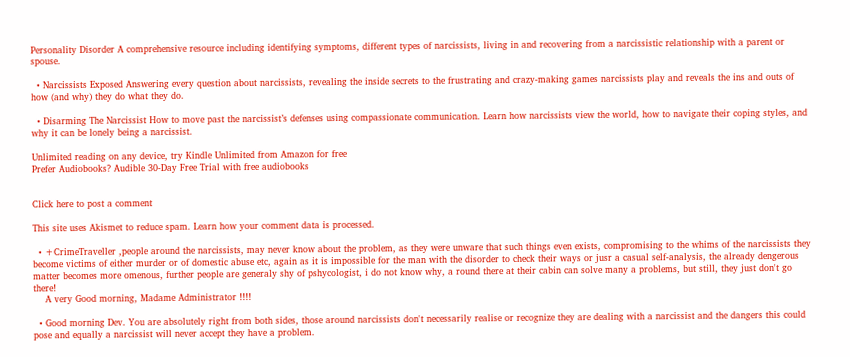Personality Disorder A comprehensive resource including identifying symptoms, different types of narcissists, living in and recovering from a narcissistic relationship with a parent or spouse.

  • Narcissists Exposed Answering every question about narcissists, revealing the inside secrets to the frustrating and crazy-making games narcissists play and reveals the ins and outs of how (and why) they do what they do.

  • Disarming The Narcissist How to move past the narcissist’s defenses using compassionate communication. Learn how narcissists view the world, how to navigate their coping styles, and why it can be lonely being a narcissist.

Unlimited reading on any device, try Kindle Unlimited from Amazon for free
Prefer Audiobooks? Audible 30-Day Free Trial with free audiobooks


Click here to post a comment

This site uses Akismet to reduce spam. Learn how your comment data is processed.

  • +CrimeTraveller ,people around the narcissists, may never know about the problem, as they were unware that such things even exists, compromising to the whims of the narcissists they become victims of either murder or of domestic abuse etc, again as it is impossible for the man with the disorder to check their ways or jusr a casual self-analysis, the already dengerous matter becomes more omenous, further people are generaly shy of pshycologist, i do not know why, a round there at their cabin can solve many a problems, but still, they just don't go there!
    A very Good morning, Madame Administrator !!!!

  • Good morning Dev. You are absolutely right from both sides, those around narcissists don't necessarily realise or recognize they are dealing with a narcissist and the dangers this could pose and equally a narcissist will never accept they have a problem.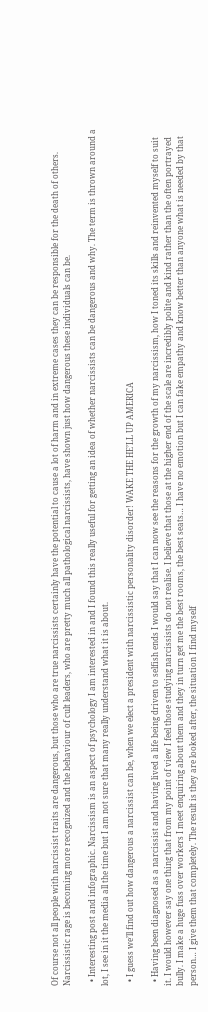Of course not all people with narcissist traits are dangerous, but those who are true narcissists certainly have the potential to cause a lot of harm and in extreme cases they can be responsible for the death of others. Narcissistic rage is becoming more recognized and the behaviour of cult leaders, who are pretty much all pathological narcissists, have shown just how dangerous these individuals can be.

  • Interesting post and infographic. Narcissism is an aspect of psychology I am interested in and I found this really useful for getting an idea of whether narcissists can be dangerous and why. The term is thrown around a lot, I see in it the media all the time but I am not sure that many really understand what it is about.

  • I guess we’ll find out how dangerous a narcissist can be, when we elect a president with narcissistic personality disorder! WAKE THE HE’LL UP AMERICA

  • Having been diagnosed as a narcissist and having lived a life being driven to selfish ends I would say that I can now see the reasons for the growth of my narcissism, how I toned its skills and reinvented myself to suit it. I would however say one thing that from my point of view I feel those studying narcissists do not realise. I believe that those at the higher end of the scale are incredibly polite and kind rather than the often portrayed bully. I make a huge fuss over workers I meet enquiring about them and they in turn get me the best rooms, the best seats… I have no emotion but I can fake empathy and know better than anyone what is needed by that person… I give them that completely. The result is they are looked after, the situation I find myself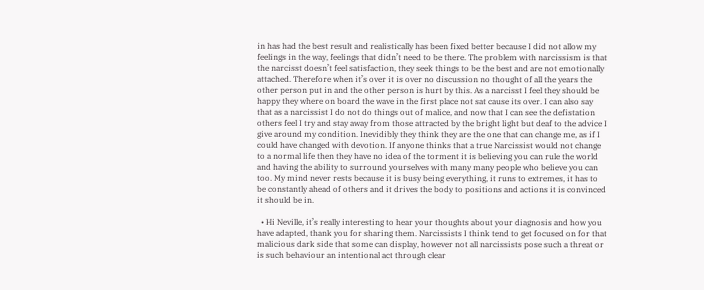in has had the best result and realistically has been fixed better because I did not allow my feelings in the way, feelings that didn’t need to be there. The problem with narcissism is that the narcisst doesn’t feel satisfaction, they seek things to be the best and are not emotionally attached. Therefore when it’s over it is over no discussion no thought of all the years the other person put in and the other person is hurt by this. As a narcisst I feel they should be happy they where on board the wave in the first place not sat cause its over. I can also say that as a narcissist I do not do things out of malice, and now that I can see the defistation others feel I try and stay away from those attracted by the bright light but deaf to the advice I give around my condition. Inevidibly they think they are the one that can change me, as if I could have changed with devotion. If anyone thinks that a true Narcissist would not change to a normal life then they have no idea of the torment it is believing you can rule the world and having the ability to surround yourselves with many many people who believe you can too. My mind never rests because it is busy being everything, it runs to extremes, it has to be constantly ahead of others and it drives the body to positions and actions it is convinced it should be in.

  • Hi Neville, it’s really interesting to hear your thoughts about your diagnosis and how you have adapted, thank you for sharing them. Narcissists I think tend to get focused on for that malicious dark side that some can display, however not all narcissists pose such a threat or is such behaviour an intentional act through clear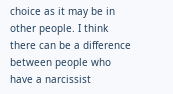choice as it may be in other people. I think there can be a difference between people who have a narcissist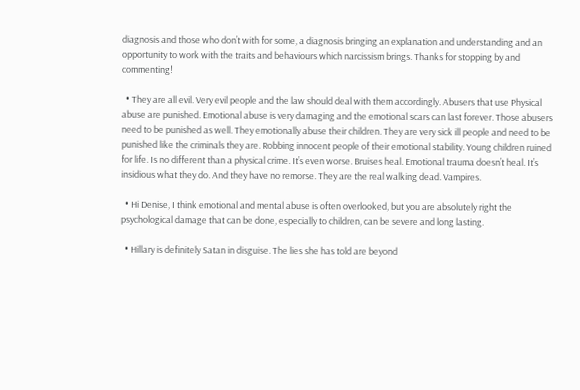diagnosis and those who don’t with for some, a diagnosis bringing an explanation and understanding and an opportunity to work with the traits and behaviours which narcissism brings. Thanks for stopping by and commenting!

  • They are all evil. Very evil people and the law should deal with them accordingly. Abusers that use Physical abuse are punished. Emotional abuse is very damaging and the emotional scars can last forever. Those abusers need to be punished as well. They emotionally abuse their children. They are very sick ill people and need to be punished like the criminals they are. Robbing innocent people of their emotional stability. Young children ruined for life. Is no different than a physical crime. It’s even worse. Bruises heal. Emotional trauma doesn’t heal. It’s insidious what they do. And they have no remorse. They are the real walking dead. Vampires.

  • Hi Denise, I think emotional and mental abuse is often overlooked, but you are absolutely right the psychological damage that can be done, especially to children, can be severe and long lasting.

  • Hillary is definitely Satan in disguise. The lies she has told are beyond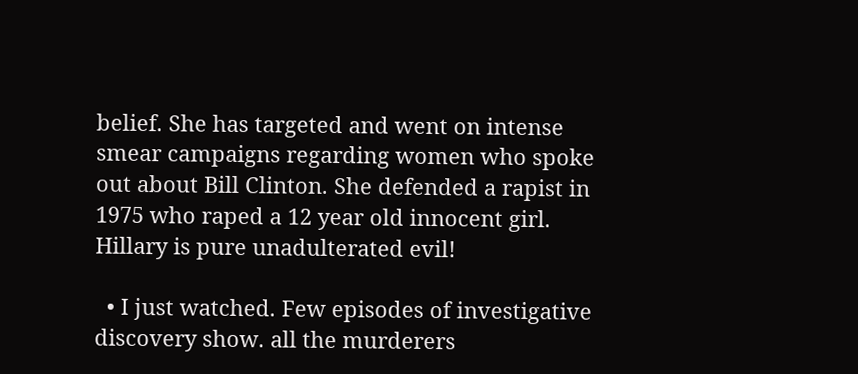belief. She has targeted and went on intense smear campaigns regarding women who spoke out about Bill Clinton. She defended a rapist in 1975 who raped a 12 year old innocent girl. Hillary is pure unadulterated evil!

  • I just watched. Few episodes of investigative discovery show. all the murderers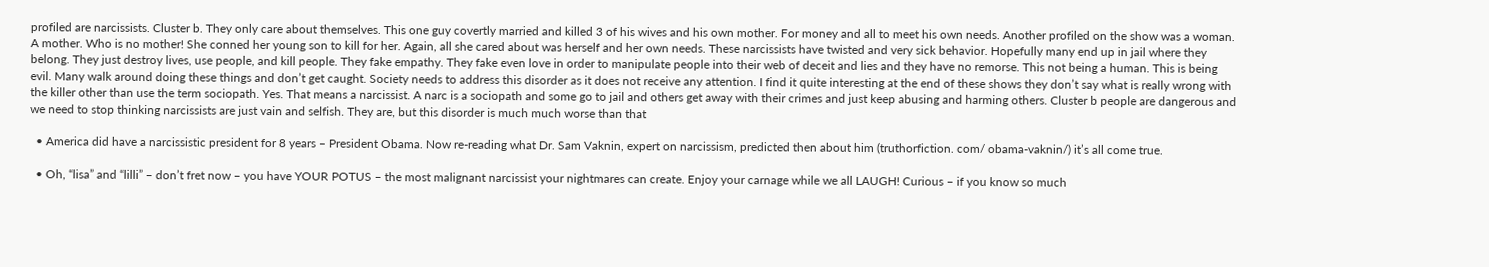profiled are narcissists. Cluster b. They only care about themselves. This one guy covertly married and killed 3 of his wives and his own mother. For money and all to meet his own needs. Another profiled on the show was a woman. A mother. Who is no mother! She conned her young son to kill for her. Again, all she cared about was herself and her own needs. These narcissists have twisted and very sick behavior. Hopefully many end up in jail where they belong. They just destroy lives, use people, and kill people. They fake empathy. They fake even love in order to manipulate people into their web of deceit and lies and they have no remorse. This not being a human. This is being evil. Many walk around doing these things and don’t get caught. Society needs to address this disorder as it does not receive any attention. I find it quite interesting at the end of these shows they don’t say what is really wrong with the killer other than use the term sociopath. Yes. That means a narcissist. A narc is a sociopath and some go to jail and others get away with their crimes and just keep abusing and harming others. Cluster b people are dangerous and we need to stop thinking narcissists are just vain and selfish. They are, but this disorder is much much worse than that

  • America did have a narcissistic president for 8 years – President Obama. Now re-reading what Dr. Sam Vaknin, expert on narcissism, predicted then about him (truthorfiction. com/ obama-vaknin/) it’s all come true.

  • Oh, “lisa” and “lilli” – don’t fret now – you have YOUR POTUS – the most malignant narcissist your nightmares can create. Enjoy your carnage while we all LAUGH! Curious – if you know so much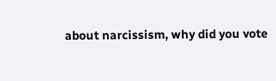about narcissism, why did you vote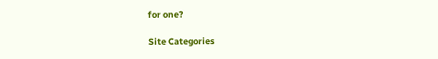for one?

Site Categories